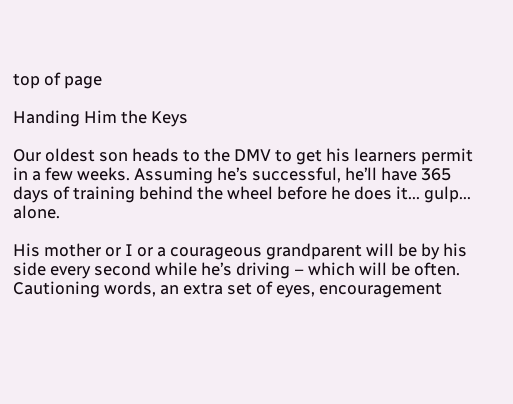top of page

Handing Him the Keys

Our oldest son heads to the DMV to get his learners permit in a few weeks. Assuming he’s successful, he’ll have 365 days of training behind the wheel before he does it... gulp... alone.

His mother or I or a courageous grandparent will be by his side every second while he’s driving – which will be often. Cautioning words, an extra set of eyes, encouragement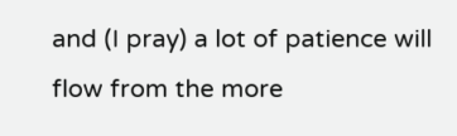and (I pray) a lot of patience will flow from the more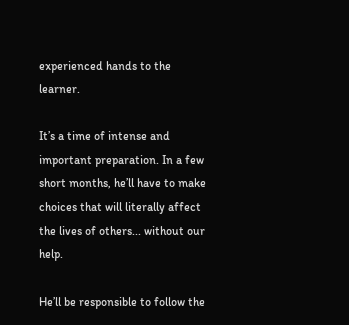experienced hands to the learner.

It’s a time of intense and important preparation. In a few short months, he’ll have to make choices that will literally affect the lives of others... without our help.

He’ll be responsible to follow the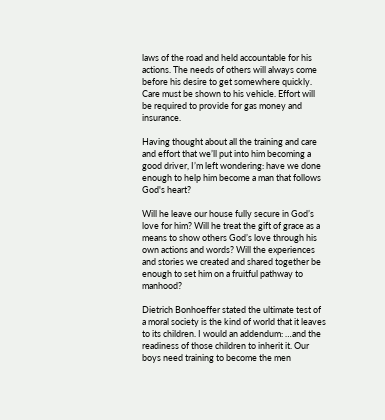laws of the road and held accountable for his actions. The needs of others will always come before his desire to get somewhere quickly. Care must be shown to his vehicle. Effort will be required to provide for gas money and insurance.

Having thought about all the training and care and effort that we’ll put into him becoming a good driver, I’m left wondering: have we done enough to help him become a man that follows God's heart?

Will he leave our house fully secure in God’s love for him? Will he treat the gift of grace as a means to show others God’s love through his own actions and words? Will the experiences and stories we created and shared together be enough to set him on a fruitful pathway to manhood?

Dietrich Bonhoeffer stated the ultimate test of a moral society is the kind of world that it leaves to its children. I would an addendum: …and the readiness of those children to inherit it. Our boys need training to become the men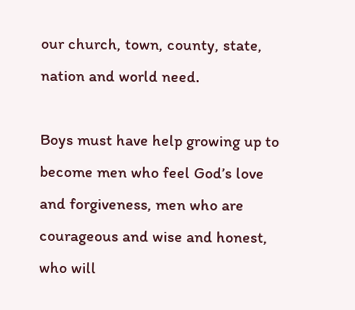our church, town, county, state, nation and world need.

Boys must have help growing up to become men who feel God’s love and forgiveness, men who are courageous and wise and honest, who will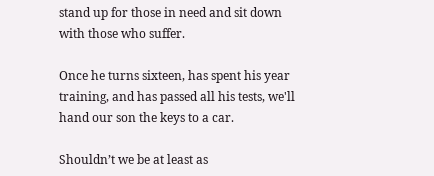stand up for those in need and sit down with those who suffer.

Once he turns sixteen, has spent his year training, and has passed all his tests, we'll hand our son the keys to a car.

Shouldn’t we be at least as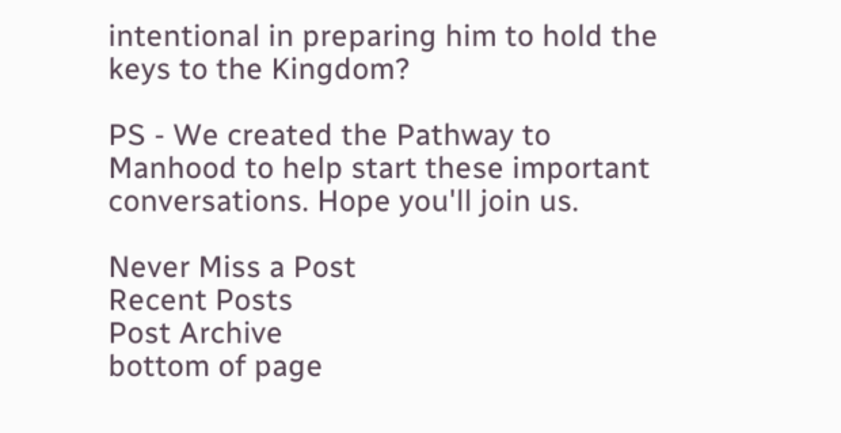intentional in preparing him to hold the keys to the Kingdom?

PS - We created the Pathway to Manhood to help start these important conversations. Hope you'll join us.

Never Miss a Post
Recent Posts
Post Archive
bottom of page